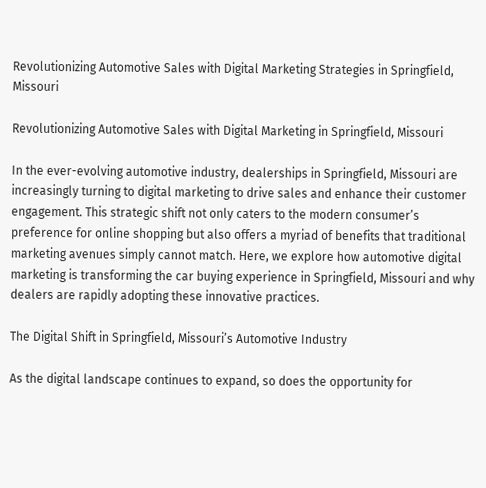Revolutionizing Automotive Sales with Digital Marketing Strategies in Springfield, Missouri

Revolutionizing Automotive Sales with Digital Marketing in Springfield, Missouri

In the ever-evolving automotive industry, dealerships in Springfield, Missouri are increasingly turning to digital marketing to drive sales and enhance their customer engagement. This strategic shift not only caters to the modern consumer’s preference for online shopping but also offers a myriad of benefits that traditional marketing avenues simply cannot match. Here, we explore how automotive digital marketing is transforming the car buying experience in Springfield, Missouri and why dealers are rapidly adopting these innovative practices.

The Digital Shift in Springfield, Missouri’s Automotive Industry

As the digital landscape continues to expand, so does the opportunity for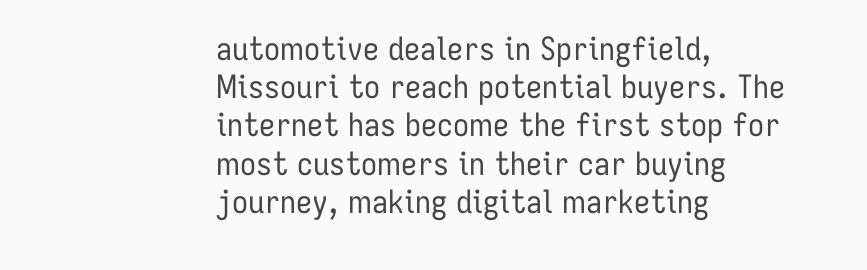automotive dealers in Springfield, Missouri to reach potential buyers. The internet has become the first stop for most customers in their car buying journey, making digital marketing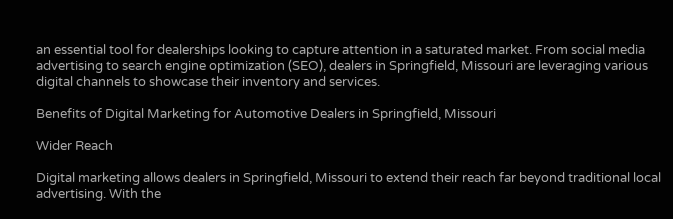an essential tool for dealerships looking to capture attention in a saturated market. From social media advertising to search engine optimization (SEO), dealers in Springfield, Missouri are leveraging various digital channels to showcase their inventory and services.

Benefits of Digital Marketing for Automotive Dealers in Springfield, Missouri

Wider Reach

Digital marketing allows dealers in Springfield, Missouri to extend their reach far beyond traditional local advertising. With the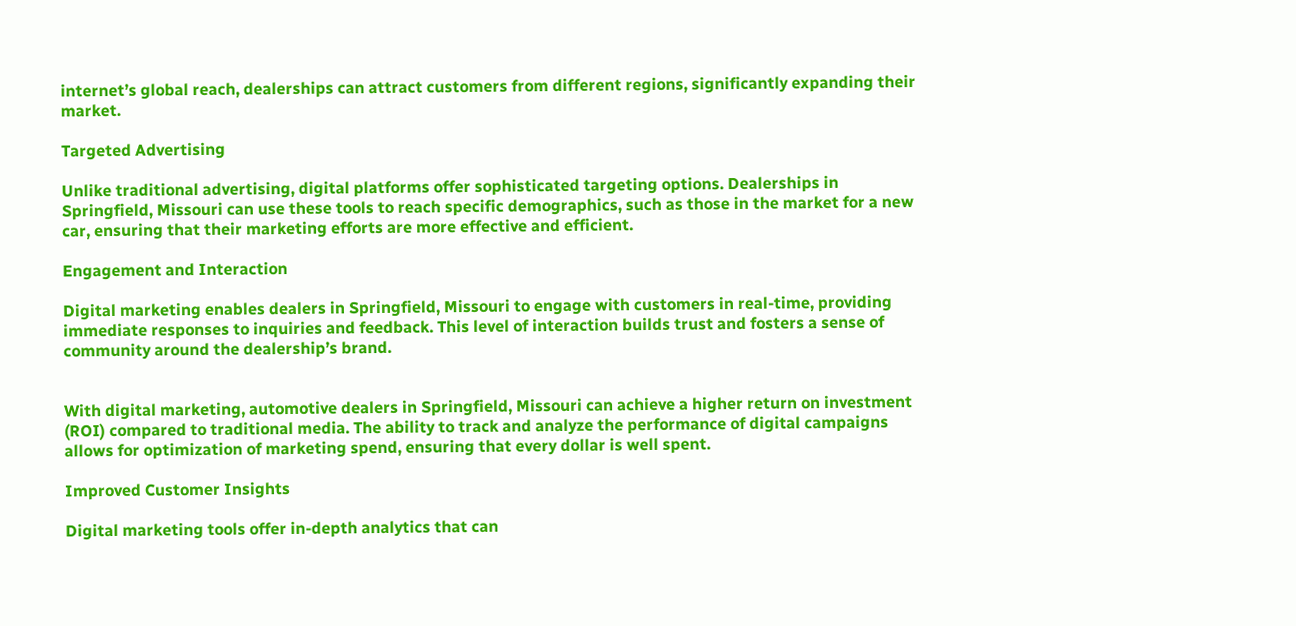internet’s global reach, dealerships can attract customers from different regions, significantly expanding their market.

Targeted Advertising

Unlike traditional advertising, digital platforms offer sophisticated targeting options. Dealerships in Springfield, Missouri can use these tools to reach specific demographics, such as those in the market for a new car, ensuring that their marketing efforts are more effective and efficient.

Engagement and Interaction

Digital marketing enables dealers in Springfield, Missouri to engage with customers in real-time, providing immediate responses to inquiries and feedback. This level of interaction builds trust and fosters a sense of community around the dealership’s brand.


With digital marketing, automotive dealers in Springfield, Missouri can achieve a higher return on investment (ROI) compared to traditional media. The ability to track and analyze the performance of digital campaigns allows for optimization of marketing spend, ensuring that every dollar is well spent.

Improved Customer Insights

Digital marketing tools offer in-depth analytics that can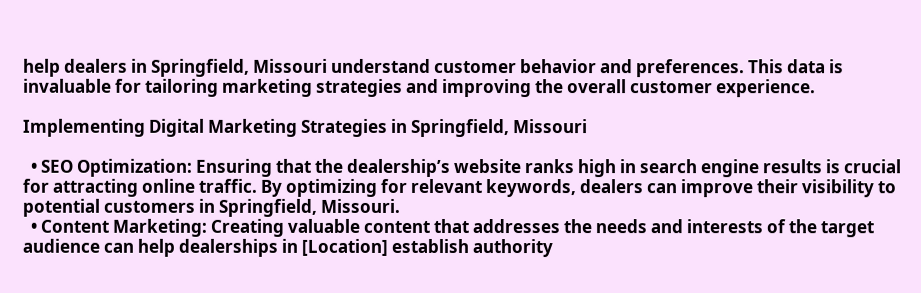help dealers in Springfield, Missouri understand customer behavior and preferences. This data is invaluable for tailoring marketing strategies and improving the overall customer experience.

Implementing Digital Marketing Strategies in Springfield, Missouri

  • SEO Optimization: Ensuring that the dealership’s website ranks high in search engine results is crucial for attracting online traffic. By optimizing for relevant keywords, dealers can improve their visibility to potential customers in Springfield, Missouri.
  • Content Marketing: Creating valuable content that addresses the needs and interests of the target audience can help dealerships in [Location] establish authority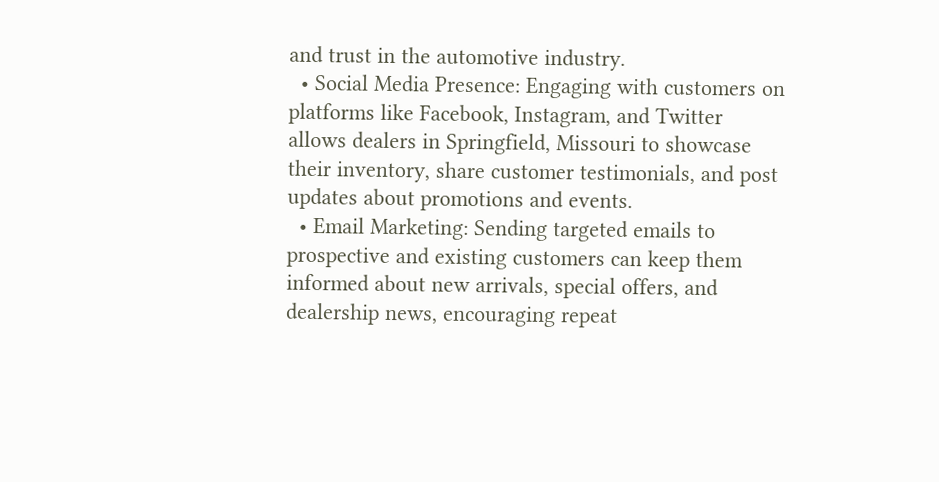and trust in the automotive industry.
  • Social Media Presence: Engaging with customers on platforms like Facebook, Instagram, and Twitter allows dealers in Springfield, Missouri to showcase their inventory, share customer testimonials, and post updates about promotions and events.
  • Email Marketing: Sending targeted emails to prospective and existing customers can keep them informed about new arrivals, special offers, and dealership news, encouraging repeat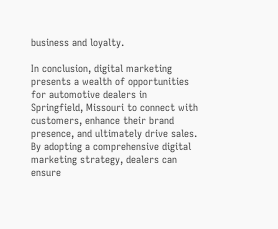business and loyalty.

In conclusion, digital marketing presents a wealth of opportunities for automotive dealers in Springfield, Missouri to connect with customers, enhance their brand presence, and ultimately drive sales. By adopting a comprehensive digital marketing strategy, dealers can ensure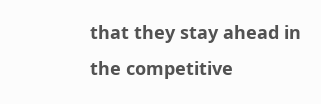that they stay ahead in the competitive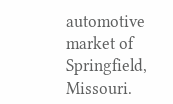automotive market of Springfield, Missouri.